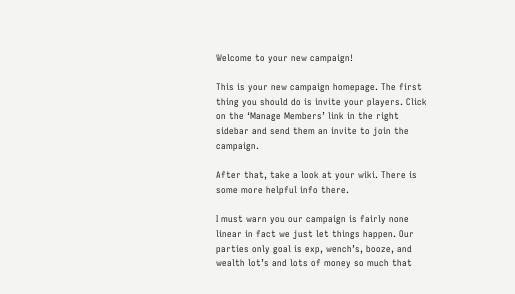Welcome to your new campaign!

This is your new campaign homepage. The first thing you should do is invite your players. Click on the ‘Manage Members’ link in the right sidebar and send them an invite to join the campaign.

After that, take a look at your wiki. There is some more helpful info there.

I must warn you our campaign is fairly none linear in fact we just let things happen. Our parties only goal is exp, wench’s, booze, and wealth lot’s and lots of money so much that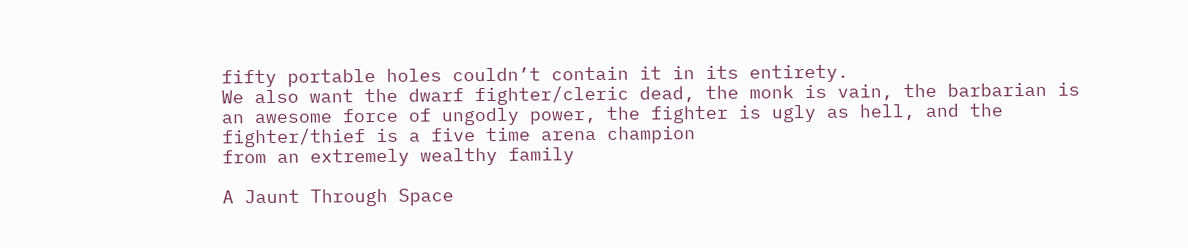fifty portable holes couldn’t contain it in its entirety.
We also want the dwarf fighter/cleric dead, the monk is vain, the barbarian is an awesome force of ungodly power, the fighter is ugly as hell, and the fighter/thief is a five time arena champion
from an extremely wealthy family

A Jaunt Through Space